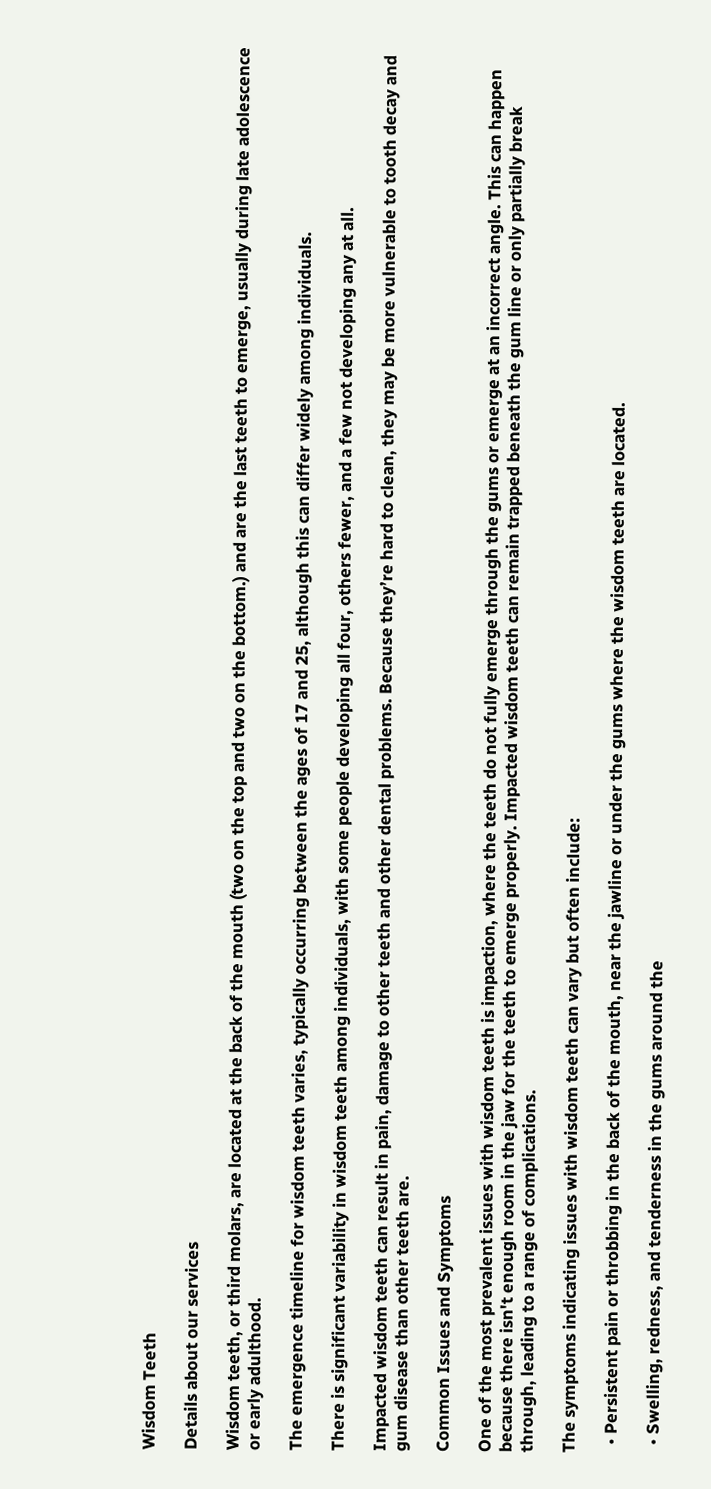Wisdom Teeth

Details about our services

Wisdom teeth, or third molars, are located at the back of the mouth (two on the top and two on the bottom.) and are the last teeth to emerge, usually during late adolescence or early adulthood.

The emergence timeline for wisdom teeth varies, typically occurring between the ages of 17 and 25, although this can differ widely among individuals.

There is significant variability in wisdom teeth among individuals, with some people developing all four, others fewer, and a few not developing any at all.

Impacted wisdom teeth can result in pain, damage to other teeth and other dental problems. Because they’re hard to clean, they may be more vulnerable to tooth decay and gum disease than other teeth are.

Common Issues and Symptoms

One of the most prevalent issues with wisdom teeth is impaction, where the teeth do not fully emerge through the gums or emerge at an incorrect angle. This can happen because there isn't enough room in the jaw for the teeth to emerge properly. Impacted wisdom teeth can remain trapped beneath the gum line or only partially break through, leading to a range of complications.

The symptoms indicating issues with wisdom teeth can vary but often include:

  • Persistent pain or throbbing in the back of the mouth, near the jawline or under the gums where the wisdom teeth are located.

  • Swelling, redness, and tenderness in the gums around the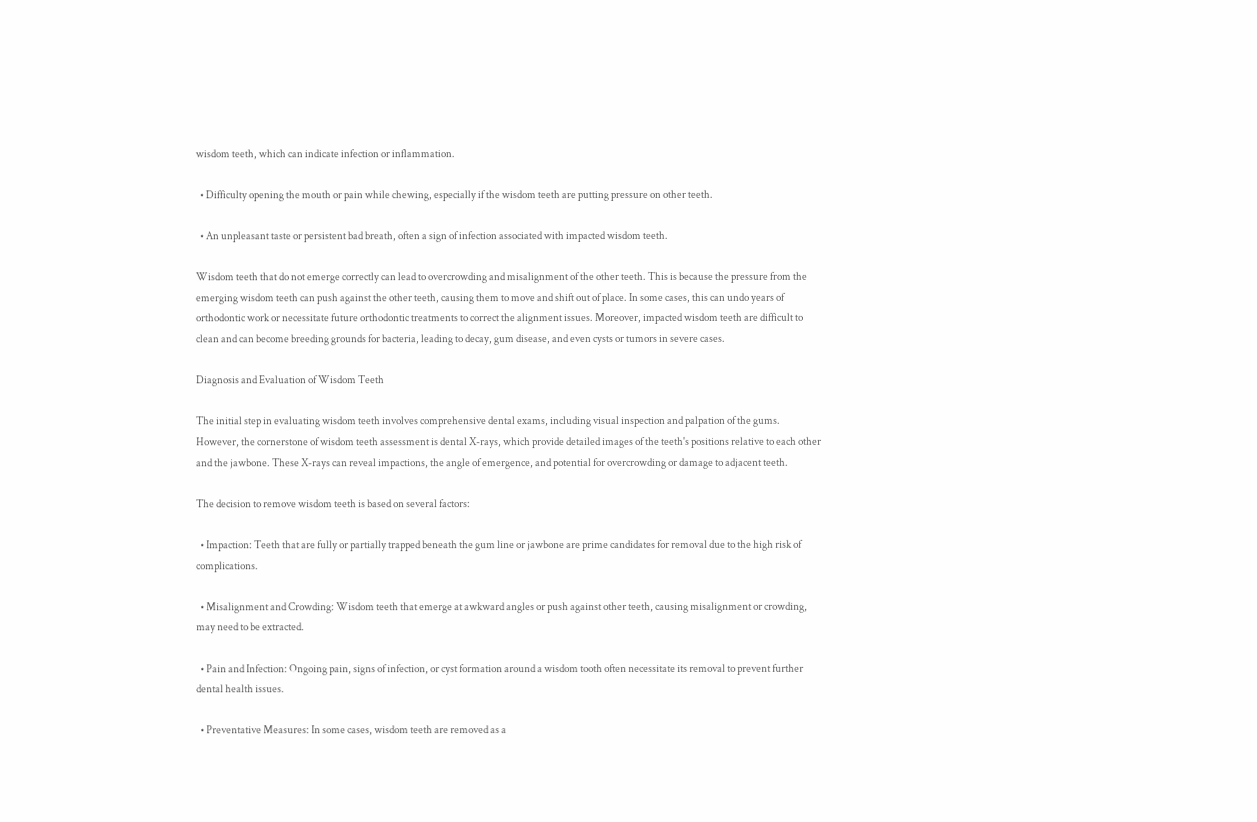wisdom teeth, which can indicate infection or inflammation.

  • Difficulty opening the mouth or pain while chewing, especially if the wisdom teeth are putting pressure on other teeth.

  • An unpleasant taste or persistent bad breath, often a sign of infection associated with impacted wisdom teeth.

Wisdom teeth that do not emerge correctly can lead to overcrowding and misalignment of the other teeth. This is because the pressure from the emerging wisdom teeth can push against the other teeth, causing them to move and shift out of place. In some cases, this can undo years of orthodontic work or necessitate future orthodontic treatments to correct the alignment issues. Moreover, impacted wisdom teeth are difficult to clean and can become breeding grounds for bacteria, leading to decay, gum disease, and even cysts or tumors in severe cases.

Diagnosis and Evaluation of Wisdom Teeth

The initial step in evaluating wisdom teeth involves comprehensive dental exams, including visual inspection and palpation of the gums. However, the cornerstone of wisdom teeth assessment is dental X-rays, which provide detailed images of the teeth's positions relative to each other and the jawbone. These X-rays can reveal impactions, the angle of emergence, and potential for overcrowding or damage to adjacent teeth.

The decision to remove wisdom teeth is based on several factors:

  • Impaction: Teeth that are fully or partially trapped beneath the gum line or jawbone are prime candidates for removal due to the high risk of complications.

  • Misalignment and Crowding: Wisdom teeth that emerge at awkward angles or push against other teeth, causing misalignment or crowding, may need to be extracted.

  • Pain and Infection: Ongoing pain, signs of infection, or cyst formation around a wisdom tooth often necessitate its removal to prevent further dental health issues.

  • Preventative Measures: In some cases, wisdom teeth are removed as a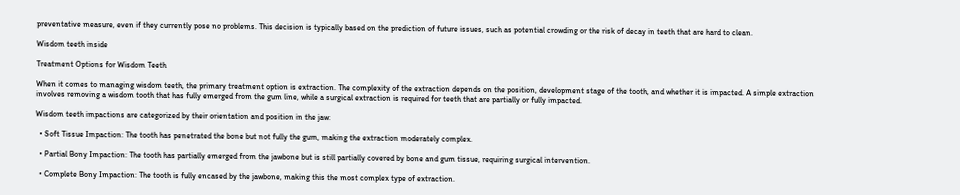preventative measure, even if they currently pose no problems. This decision is typically based on the prediction of future issues, such as potential crowding or the risk of decay in teeth that are hard to clean.

Wisdom teeth inside

Treatment Options for Wisdom Teeth

When it comes to managing wisdom teeth, the primary treatment option is extraction. The complexity of the extraction depends on the position, development stage of the tooth, and whether it is impacted. A simple extraction involves removing a wisdom tooth that has fully emerged from the gum line, while a surgical extraction is required for teeth that are partially or fully impacted.

Wisdom teeth impactions are categorized by their orientation and position in the jaw:

  • Soft Tissue Impaction: The tooth has penetrated the bone but not fully the gum, making the extraction moderately complex.

  • Partial Bony Impaction: The tooth has partially emerged from the jawbone but is still partially covered by bone and gum tissue, requiring surgical intervention.

  • Complete Bony Impaction: The tooth is fully encased by the jawbone, making this the most complex type of extraction.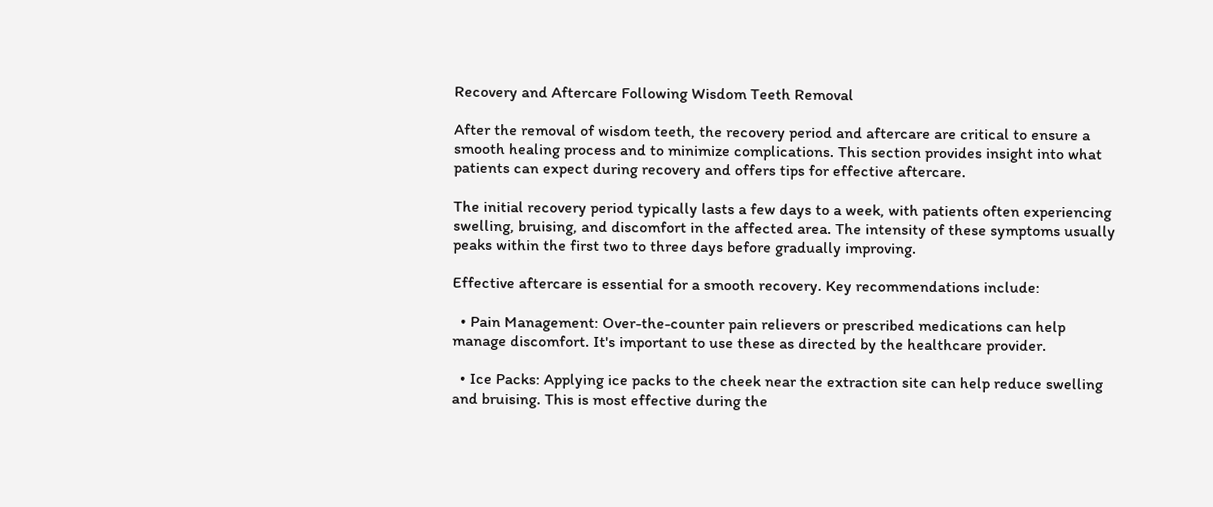Recovery and Aftercare Following Wisdom Teeth Removal

After the removal of wisdom teeth, the recovery period and aftercare are critical to ensure a smooth healing process and to minimize complications. This section provides insight into what patients can expect during recovery and offers tips for effective aftercare.

The initial recovery period typically lasts a few days to a week, with patients often experiencing swelling, bruising, and discomfort in the affected area. The intensity of these symptoms usually peaks within the first two to three days before gradually improving.

Effective aftercare is essential for a smooth recovery. Key recommendations include:

  • Pain Management: Over-the-counter pain relievers or prescribed medications can help manage discomfort. It's important to use these as directed by the healthcare provider.

  • Ice Packs: Applying ice packs to the cheek near the extraction site can help reduce swelling and bruising. This is most effective during the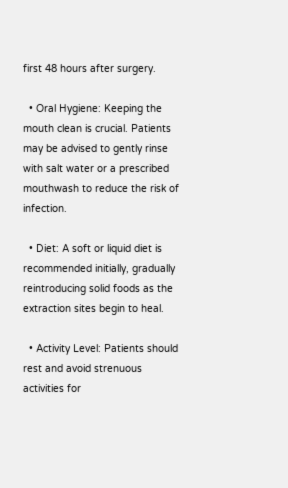first 48 hours after surgery.

  • Oral Hygiene: Keeping the mouth clean is crucial. Patients may be advised to gently rinse with salt water or a prescribed mouthwash to reduce the risk of infection.

  • Diet: A soft or liquid diet is recommended initially, gradually reintroducing solid foods as the extraction sites begin to heal.

  • Activity Level: Patients should rest and avoid strenuous activities for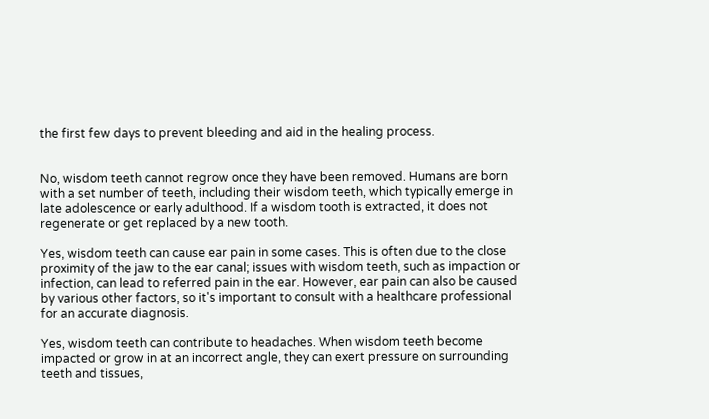the first few days to prevent bleeding and aid in the healing process.


No, wisdom teeth cannot regrow once they have been removed. Humans are born with a set number of teeth, including their wisdom teeth, which typically emerge in late adolescence or early adulthood. If a wisdom tooth is extracted, it does not regenerate or get replaced by a new tooth.

Yes, wisdom teeth can cause ear pain in some cases. This is often due to the close proximity of the jaw to the ear canal; issues with wisdom teeth, such as impaction or infection, can lead to referred pain in the ear. However, ear pain can also be caused by various other factors, so it's important to consult with a healthcare professional for an accurate diagnosis.

Yes, wisdom teeth can contribute to headaches. When wisdom teeth become impacted or grow in at an incorrect angle, they can exert pressure on surrounding teeth and tissues,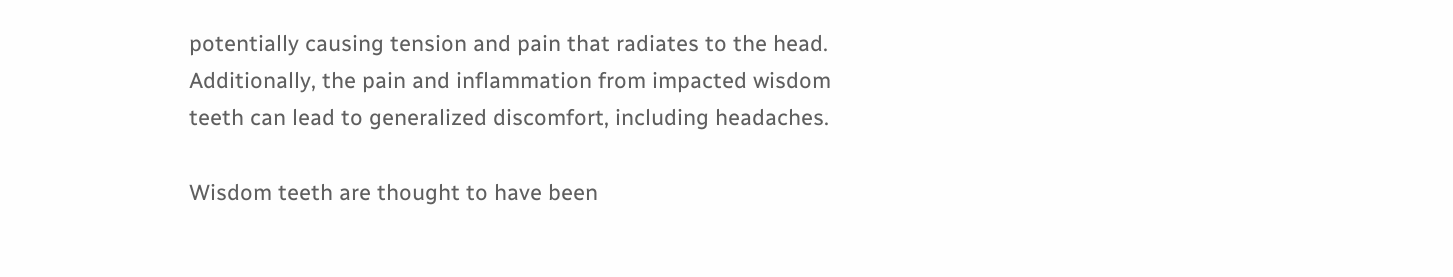potentially causing tension and pain that radiates to the head. Additionally, the pain and inflammation from impacted wisdom teeth can lead to generalized discomfort, including headaches.

Wisdom teeth are thought to have been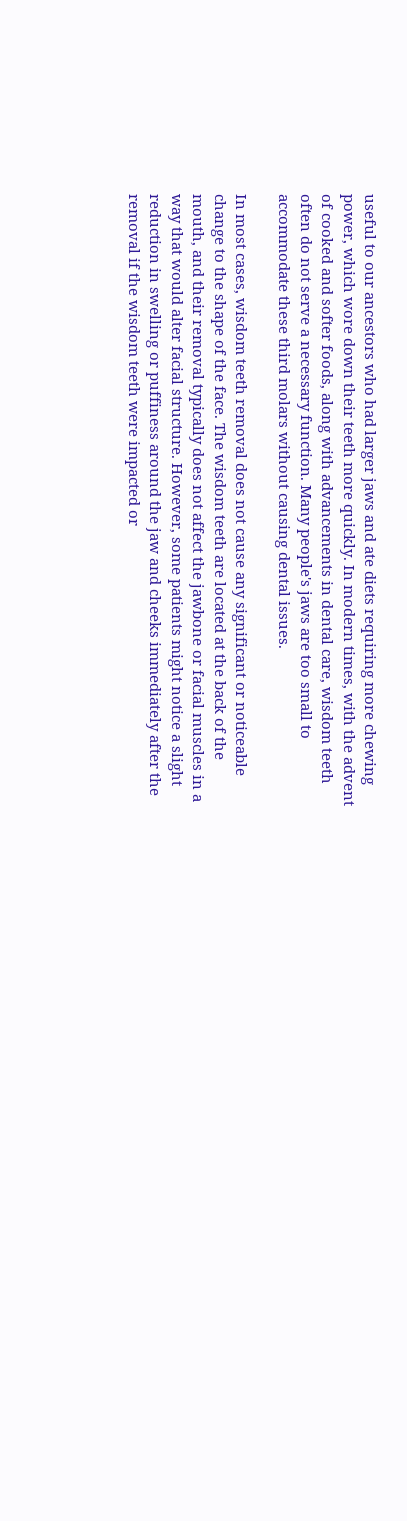useful to our ancestors who had larger jaws and ate diets requiring more chewing power, which wore down their teeth more quickly. In modern times, with the advent of cooked and softer foods, along with advancements in dental care, wisdom teeth often do not serve a necessary function. Many people's jaws are too small to accommodate these third molars without causing dental issues.

In most cases, wisdom teeth removal does not cause any significant or noticeable change to the shape of the face. The wisdom teeth are located at the back of the mouth, and their removal typically does not affect the jawbone or facial muscles in a way that would alter facial structure. However, some patients might notice a slight reduction in swelling or puffiness around the jaw and cheeks immediately after the removal if the wisdom teeth were impacted or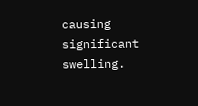causing significant swelling.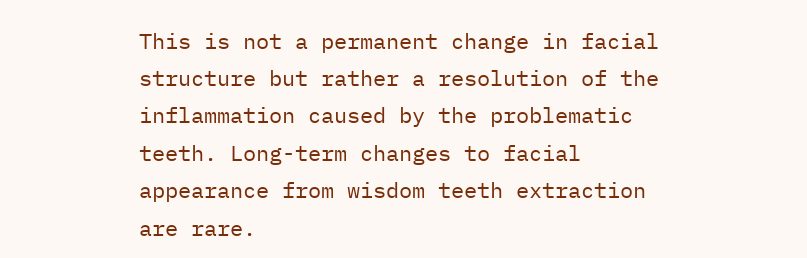This is not a permanent change in facial structure but rather a resolution of the inflammation caused by the problematic teeth. Long-term changes to facial appearance from wisdom teeth extraction are rare.